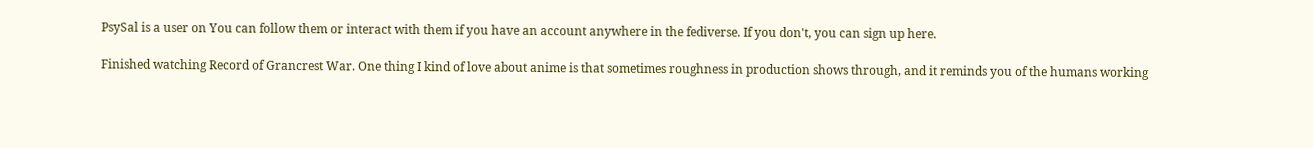PsySal is a user on You can follow them or interact with them if you have an account anywhere in the fediverse. If you don't, you can sign up here.

Finished watching Record of Grancrest War. One thing I kind of love about anime is that sometimes roughness in production shows through, and it reminds you of the humans working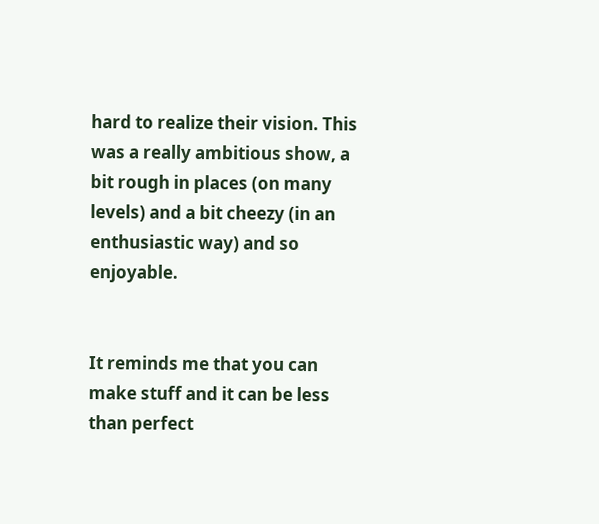hard to realize their vision. This was a really ambitious show, a bit rough in places (on many levels) and a bit cheezy (in an enthusiastic way) and so enjoyable.


It reminds me that you can make stuff and it can be less than perfect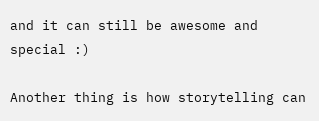and it can still be awesome and special :)

Another thing is how storytelling can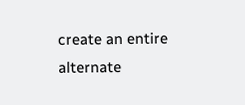create an entire alternate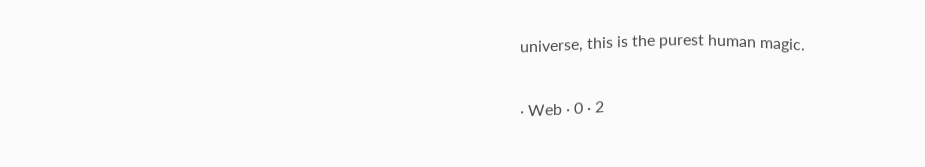universe, this is the purest human magic.

· Web · 0 · 2